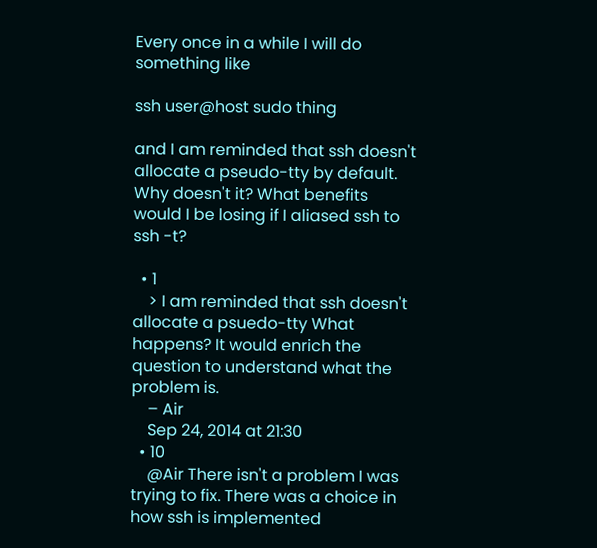Every once in a while I will do something like

ssh user@host sudo thing

and I am reminded that ssh doesn't allocate a pseudo-tty by default. Why doesn't it? What benefits would I be losing if I aliased ssh to ssh -t?

  • 1
    > I am reminded that ssh doesn't allocate a psuedo-tty What happens? It would enrich the question to understand what the problem is.
    – Air
    Sep 24, 2014 at 21:30
  • 10
    @Air There isn't a problem I was trying to fix. There was a choice in how ssh is implemented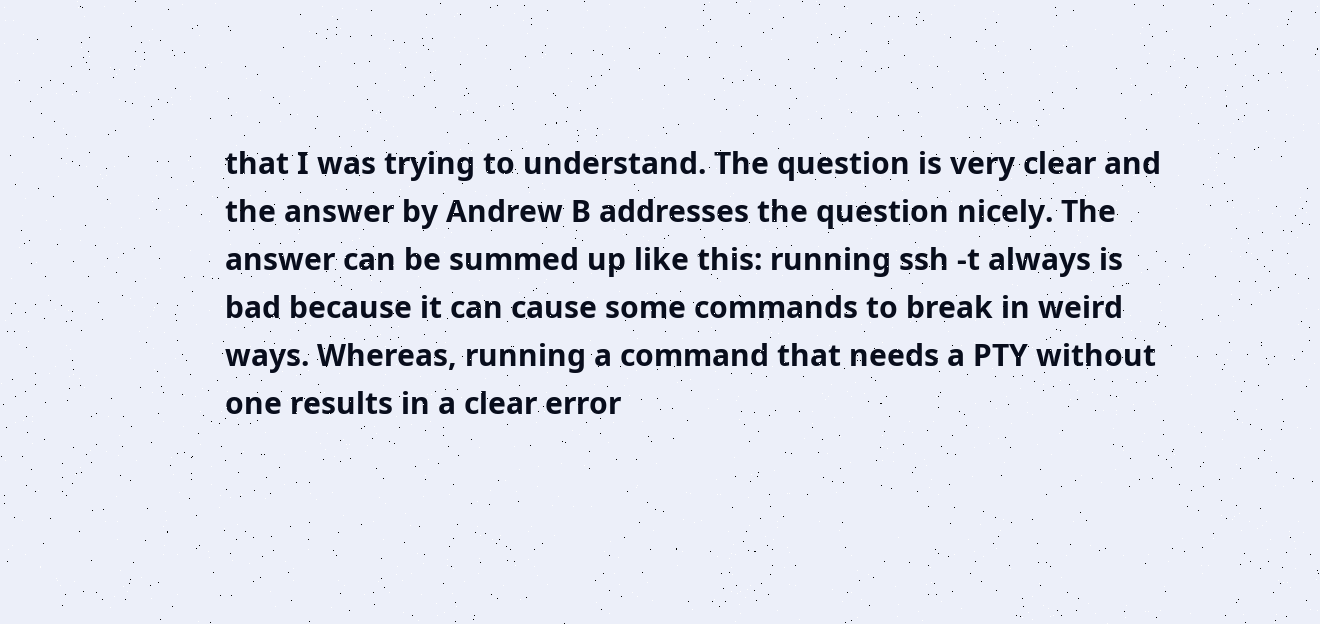that I was trying to understand. The question is very clear and the answer by Andrew B addresses the question nicely. The answer can be summed up like this: running ssh -t always is bad because it can cause some commands to break in weird ways. Whereas, running a command that needs a PTY without one results in a clear error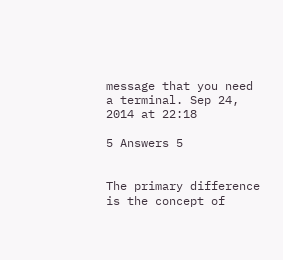message that you need a terminal. Sep 24, 2014 at 22:18

5 Answers 5


The primary difference is the concept of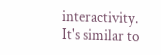interactivity. It's similar to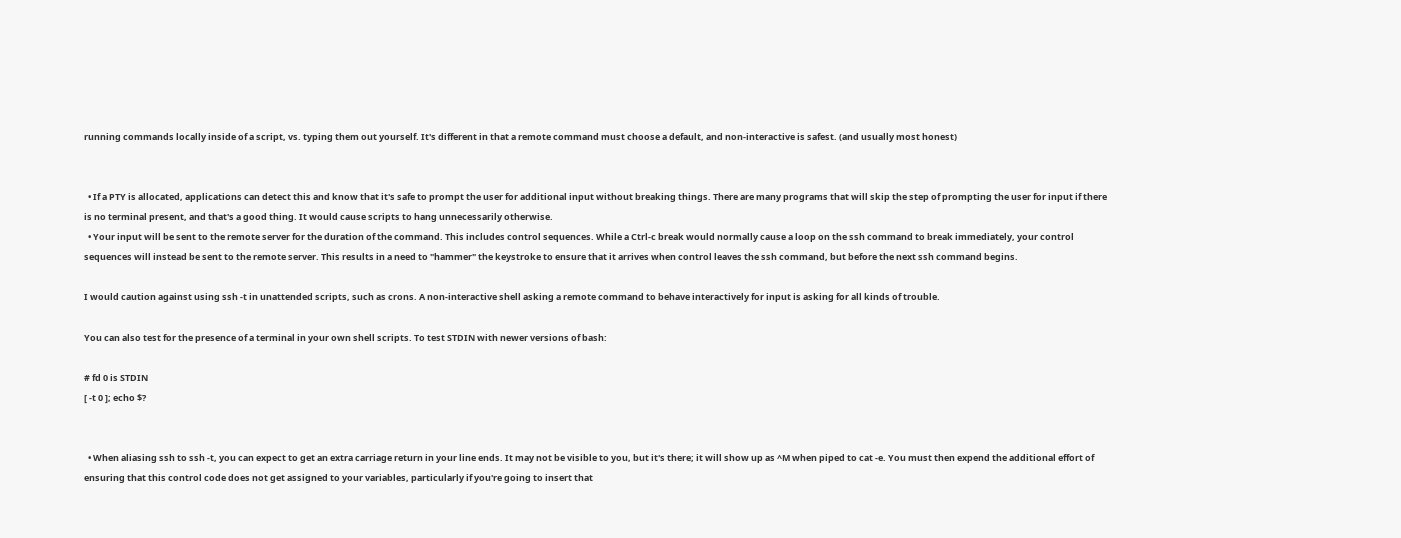running commands locally inside of a script, vs. typing them out yourself. It's different in that a remote command must choose a default, and non-interactive is safest. (and usually most honest)


  • If a PTY is allocated, applications can detect this and know that it's safe to prompt the user for additional input without breaking things. There are many programs that will skip the step of prompting the user for input if there is no terminal present, and that's a good thing. It would cause scripts to hang unnecessarily otherwise.
  • Your input will be sent to the remote server for the duration of the command. This includes control sequences. While a Ctrl-c break would normally cause a loop on the ssh command to break immediately, your control sequences will instead be sent to the remote server. This results in a need to "hammer" the keystroke to ensure that it arrives when control leaves the ssh command, but before the next ssh command begins.

I would caution against using ssh -t in unattended scripts, such as crons. A non-interactive shell asking a remote command to behave interactively for input is asking for all kinds of trouble.

You can also test for the presence of a terminal in your own shell scripts. To test STDIN with newer versions of bash:

# fd 0 is STDIN
[ -t 0 ]; echo $?


  • When aliasing ssh to ssh -t, you can expect to get an extra carriage return in your line ends. It may not be visible to you, but it's there; it will show up as ^M when piped to cat -e. You must then expend the additional effort of ensuring that this control code does not get assigned to your variables, particularly if you're going to insert that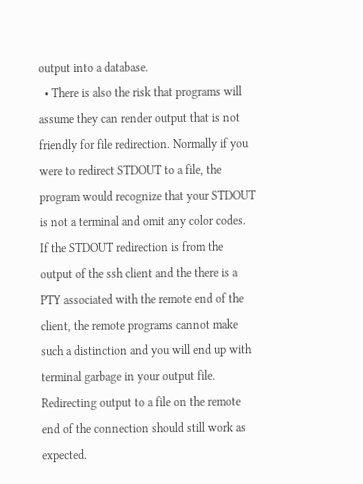output into a database.
  • There is also the risk that programs will assume they can render output that is not friendly for file redirection. Normally if you were to redirect STDOUT to a file, the program would recognize that your STDOUT is not a terminal and omit any color codes. If the STDOUT redirection is from the output of the ssh client and the there is a PTY associated with the remote end of the client, the remote programs cannot make such a distinction and you will end up with terminal garbage in your output file. Redirecting output to a file on the remote end of the connection should still work as expected.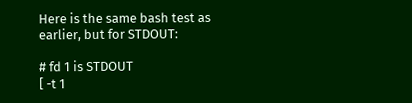Here is the same bash test as earlier, but for STDOUT:

# fd 1 is STDOUT
[ -t 1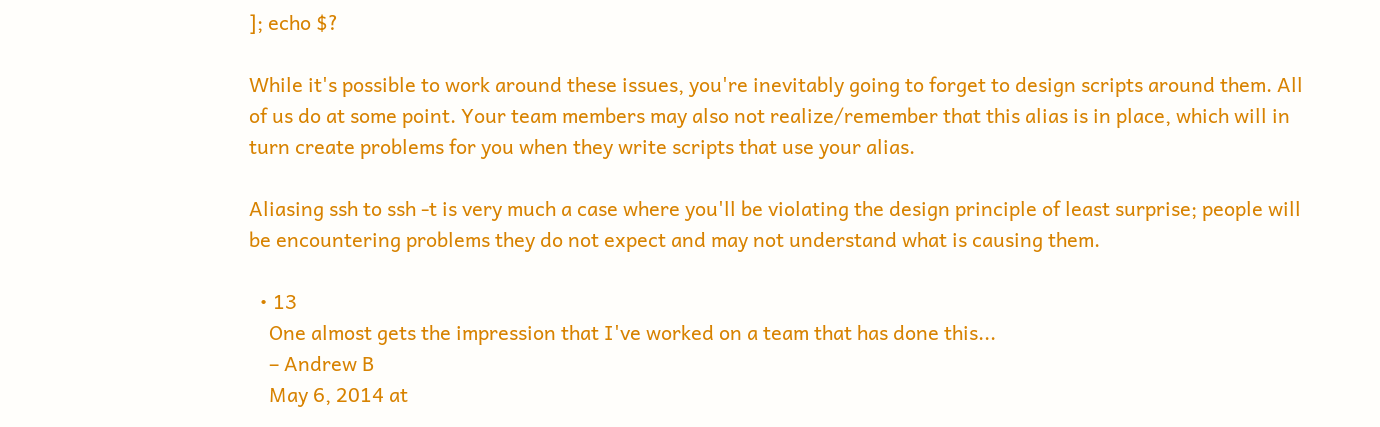]; echo $?

While it's possible to work around these issues, you're inevitably going to forget to design scripts around them. All of us do at some point. Your team members may also not realize/remember that this alias is in place, which will in turn create problems for you when they write scripts that use your alias.

Aliasing ssh to ssh -t is very much a case where you'll be violating the design principle of least surprise; people will be encountering problems they do not expect and may not understand what is causing them.

  • 13
    One almost gets the impression that I've worked on a team that has done this...
    – Andrew B
    May 6, 2014 at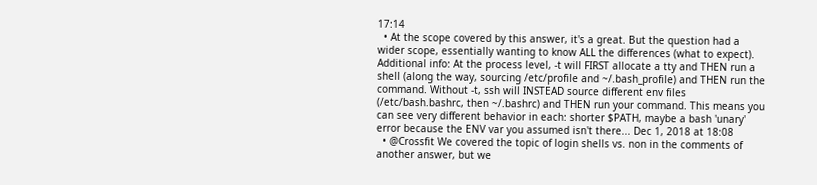17:14
  • At the scope covered by this answer, it's a great. But the question had a wider scope, essentially wanting to know ALL the differences (what to expect). Additional info: At the process level, -t will FIRST allocate a tty and THEN run a shell (along the way, sourcing /etc/profile and ~/.bash_profile) and THEN run the command. Without -t, ssh will INSTEAD source different env files (/etc/bash.bashrc, then ~/.bashrc) and THEN run your command. This means you can see very different behavior in each: shorter $PATH, maybe a bash 'unary' error because the ENV var you assumed isn't there... Dec 1, 2018 at 18:08
  • @Crossfit We covered the topic of login shells vs. non in the comments of another answer, but we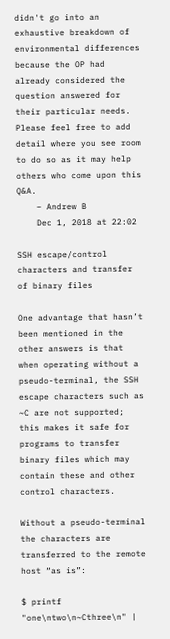didn't go into an exhaustive breakdown of environmental differences because the OP had already considered the question answered for their particular needs. Please feel free to add detail where you see room to do so as it may help others who come upon this Q&A.
    – Andrew B
    Dec 1, 2018 at 22:02

SSH escape/control characters and transfer of binary files

One advantage that hasn’t been mentioned in the other answers is that when operating without a pseudo-terminal, the SSH escape characters such as ~C are not supported; this makes it safe for programs to transfer binary files which may contain these and other control characters.

Without a pseudo-terminal the characters are transferred to the remote host “as is”:

$ printf "one\ntwo\n~Cthree\n" |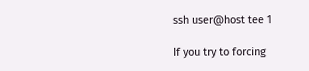ssh user@host tee 1

If you try to forcing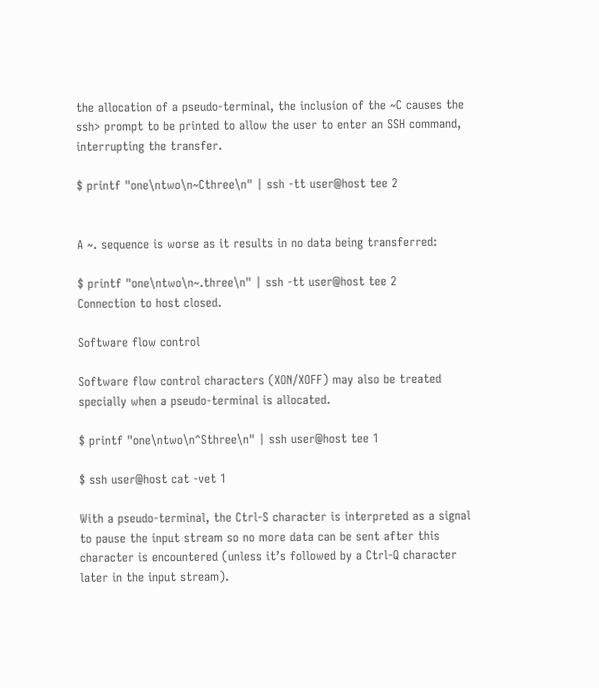the allocation of a pseudo-terminal, the inclusion of the ~C causes the ssh> prompt to be printed to allow the user to enter an SSH command, interrupting the transfer.

$ printf "one\ntwo\n~Cthree\n" | ssh -tt user@host tee 2


A ~. sequence is worse as it results in no data being transferred:

$ printf "one\ntwo\n~.three\n" | ssh -tt user@host tee 2
Connection to host closed.

Software flow control

Software flow control characters (XON/XOFF) may also be treated specially when a pseudo-terminal is allocated.

$ printf "one\ntwo\n^Sthree\n" | ssh user@host tee 1

$ ssh user@host cat -vet 1

With a pseudo-terminal, the Ctrl-S character is interpreted as a signal to pause the input stream so no more data can be sent after this character is encountered (unless it’s followed by a Ctrl-Q character later in the input stream).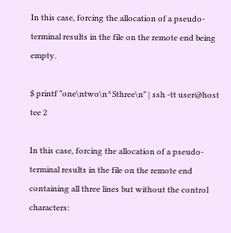In this case, forcing the allocation of a pseudo-terminal results in the file on the remote end being empty.

$ printf "one\ntwo\n^Sthree\n" | ssh -tt user@host tee 2

In this case, forcing the allocation of a pseudo-terminal results in the file on the remote end containing all three lines but without the control characters: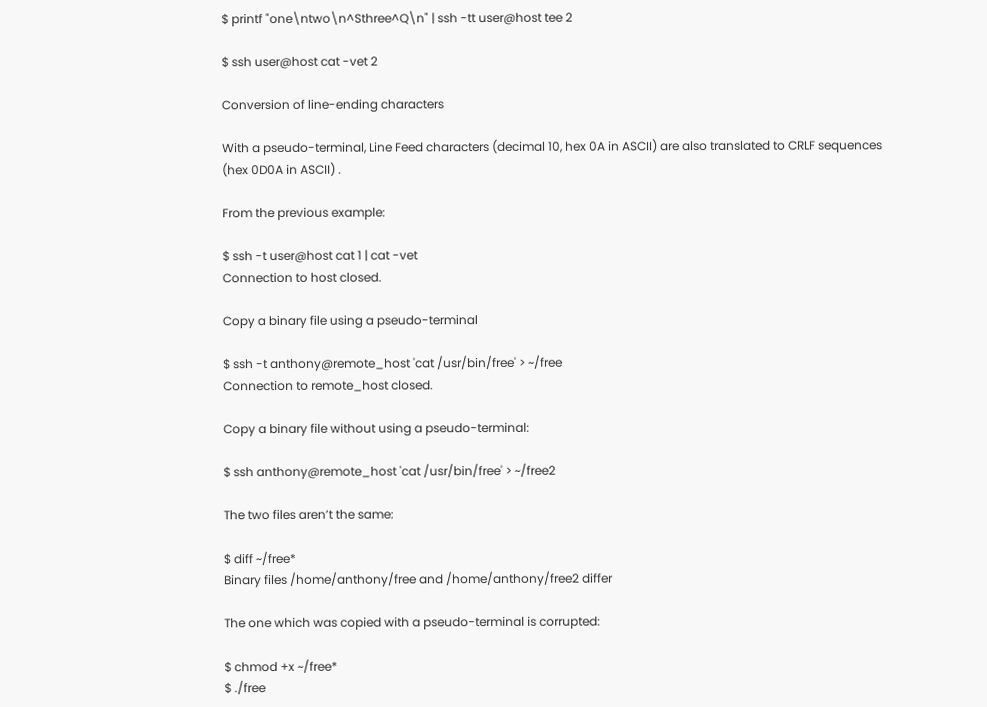$ printf "one\ntwo\n^Sthree^Q\n" | ssh -tt user@host tee 2

$ ssh user@host cat -vet 2

Conversion of line-ending characters

With a pseudo-terminal, Line Feed characters (decimal 10, hex 0A in ASCII) are also translated to CRLF sequences (hex 0D0A in ASCII) .

From the previous example:

$ ssh -t user@host cat 1 | cat -vet
Connection to host closed.

Copy a binary file using a pseudo-terminal

$ ssh -t anthony@remote_host 'cat /usr/bin/free' > ~/free
Connection to remote_host closed.

Copy a binary file without using a pseudo-terminal:

$ ssh anthony@remote_host 'cat /usr/bin/free' > ~/free2

The two files aren’t the same:

$ diff ~/free*
Binary files /home/anthony/free and /home/anthony/free2 differ

The one which was copied with a pseudo-terminal is corrupted:

$ chmod +x ~/free*
$ ./free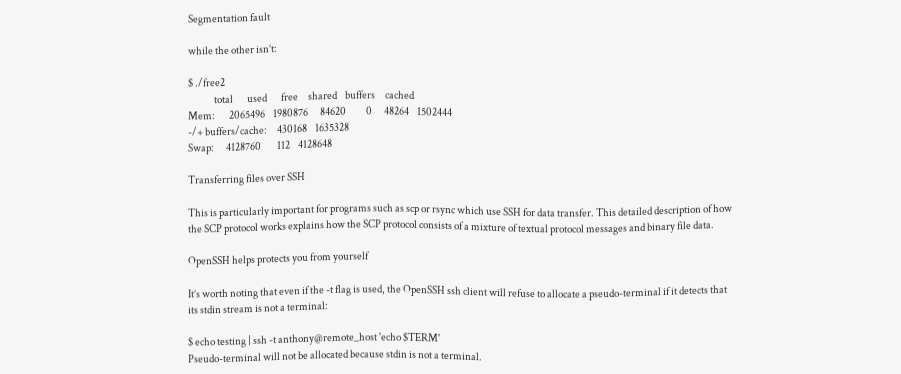Segmentation fault

while the other isn’t:

$ ./free2
             total       used       free     shared    buffers     cached
Mem:       2065496    1980876      84620          0      48264    1502444
-/+ buffers/cache:     430168    1635328
Swap:      4128760        112    4128648

Transferring files over SSH

This is particularly important for programs such as scp or rsync which use SSH for data transfer. This detailed description of how the SCP protocol works explains how the SCP protocol consists of a mixture of textual protocol messages and binary file data.

OpenSSH helps protects you from yourself

It’s worth noting that even if the -t flag is used, the OpenSSH ssh client will refuse to allocate a pseudo-terminal if it detects that its stdin stream is not a terminal:

$ echo testing | ssh -t anthony@remote_host 'echo $TERM'
Pseudo-terminal will not be allocated because stdin is not a terminal.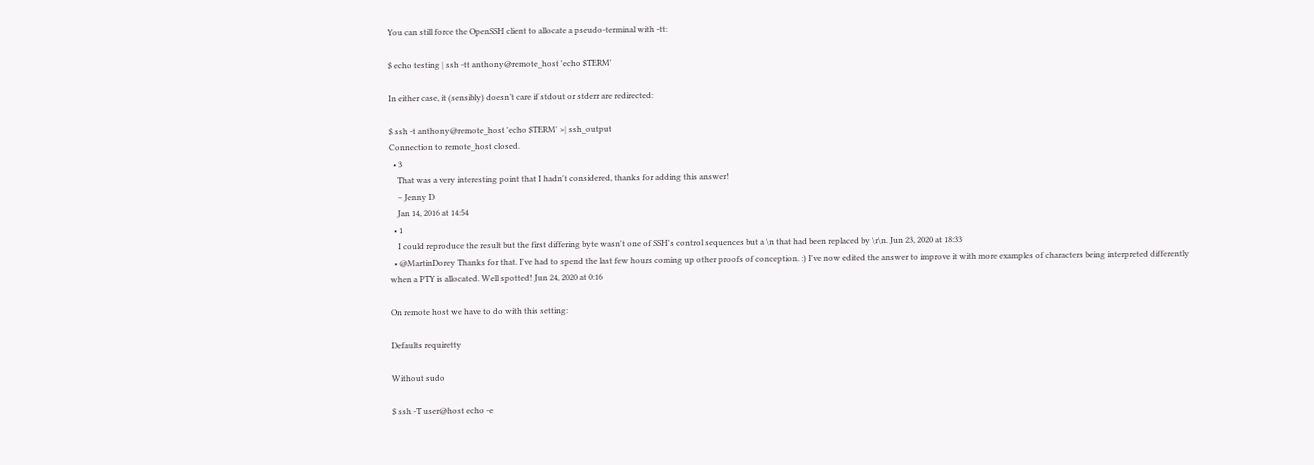You can still force the OpenSSH client to allocate a pseudo-terminal with -tt:

$ echo testing | ssh -tt anthony@remote_host 'echo $TERM'

In either case, it (sensibly) doesn’t care if stdout or stderr are redirected:

$ ssh -t anthony@remote_host 'echo $TERM' >| ssh_output
Connection to remote_host closed.
  • 3
    That was a very interesting point that I hadn't considered, thanks for adding this answer!
    – Jenny D
    Jan 14, 2016 at 14:54
  • 1
    I could reproduce the result but the first differing byte wasn't one of SSH's control sequences but a \n that had been replaced by \r\n. Jun 23, 2020 at 18:33
  • @MartinDorey Thanks for that. I've had to spend the last few hours coming up other proofs of conception. :) I've now edited the answer to improve it with more examples of characters being interpreted differently when a PTY is allocated. Well spotted! Jun 24, 2020 at 0:16

On remote host we have to do with this setting:

Defaults requiretty

Without sudo

$ ssh -T user@host echo -e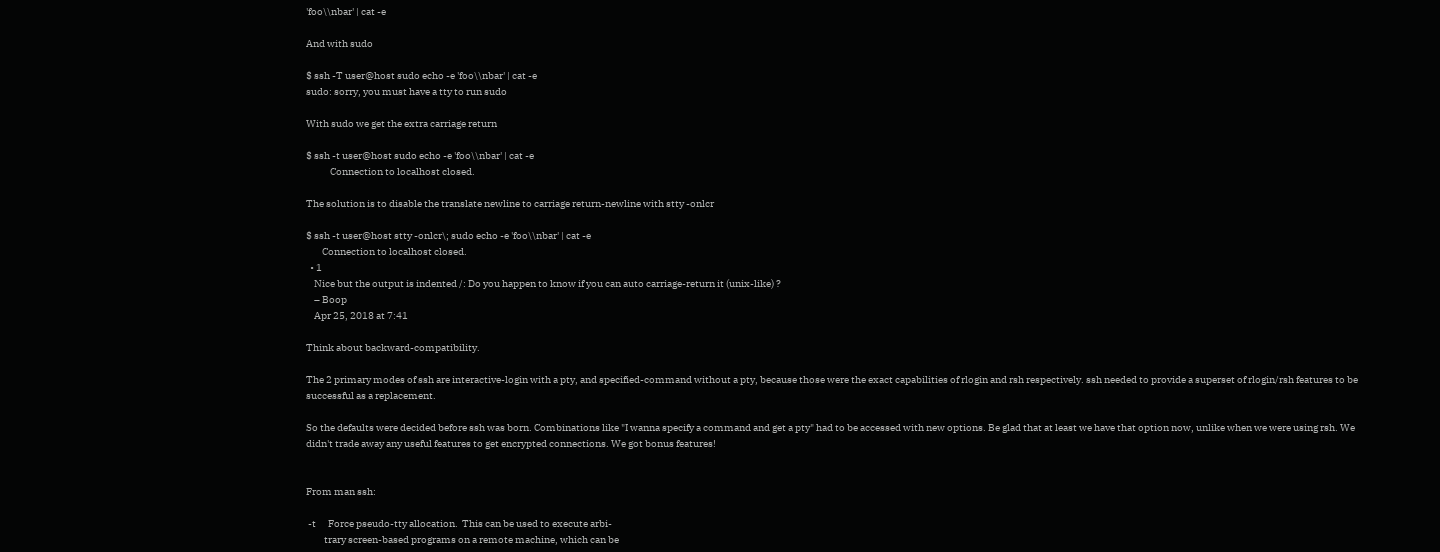'foo\\nbar' | cat -e

And with sudo

$ ssh -T user@host sudo echo -e 'foo\\nbar' | cat -e
sudo: sorry, you must have a tty to run sudo

With sudo we get the extra carriage return

$ ssh -t user@host sudo echo -e 'foo\\nbar' | cat -e
            Connection to localhost closed.

The solution is to disable the translate newline to carriage return-newline with stty -onlcr

$ ssh -t user@host stty -onlcr\; sudo echo -e 'foo\\nbar' | cat -e
        Connection to localhost closed.
  • 1
    Nice but the output is indented /: Do you happen to know if you can auto carriage-return it (unix-like) ?
    – Boop
    Apr 25, 2018 at 7:41

Think about backward-compatibility.

The 2 primary modes of ssh are interactive-login with a pty, and specified-command without a pty, because those were the exact capabilities of rlogin and rsh respectively. ssh needed to provide a superset of rlogin/rsh features to be successful as a replacement.

So the defaults were decided before ssh was born. Combinations like "I wanna specify a command and get a pty" had to be accessed with new options. Be glad that at least we have that option now, unlike when we were using rsh. We didn't trade away any useful features to get encrypted connections. We got bonus features!


From man ssh:

 -t      Force pseudo-tty allocation.  This can be used to execute arbi-
         trary screen-based programs on a remote machine, which can be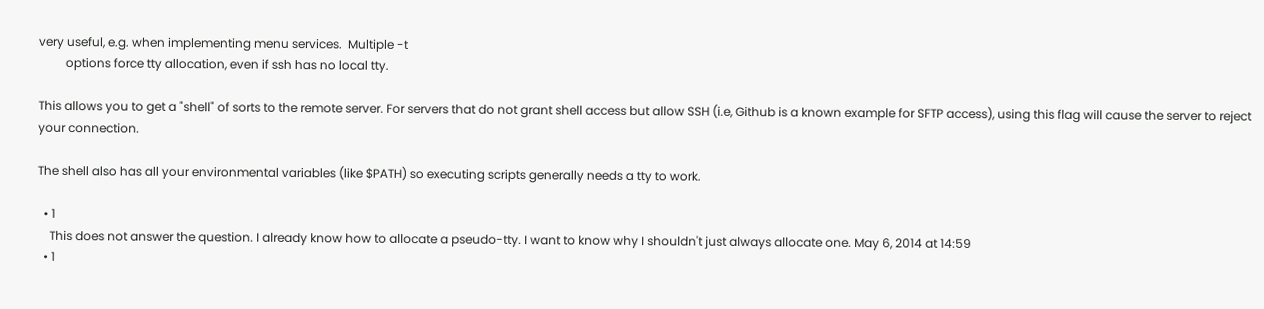very useful, e.g. when implementing menu services.  Multiple -t
         options force tty allocation, even if ssh has no local tty.

This allows you to get a "shell" of sorts to the remote server. For servers that do not grant shell access but allow SSH (i.e, Github is a known example for SFTP access), using this flag will cause the server to reject your connection.

The shell also has all your environmental variables (like $PATH) so executing scripts generally needs a tty to work.

  • 1
    This does not answer the question. I already know how to allocate a pseudo-tty. I want to know why I shouldn't just always allocate one. May 6, 2014 at 14:59
  • 1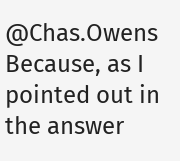@Chas.Owens Because, as I pointed out in the answer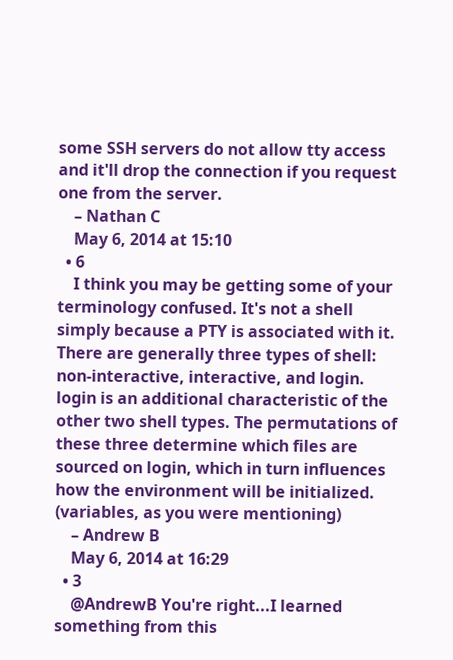some SSH servers do not allow tty access and it'll drop the connection if you request one from the server.
    – Nathan C
    May 6, 2014 at 15:10
  • 6
    I think you may be getting some of your terminology confused. It's not a shell simply because a PTY is associated with it. There are generally three types of shell: non-interactive, interactive, and login. login is an additional characteristic of the other two shell types. The permutations of these three determine which files are sourced on login, which in turn influences how the environment will be initialized. (variables, as you were mentioning)
    – Andrew B
    May 6, 2014 at 16:29
  • 3
    @AndrewB You're right...I learned something from this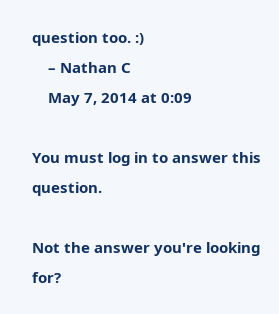question too. :)
    – Nathan C
    May 7, 2014 at 0:09

You must log in to answer this question.

Not the answer you're looking for?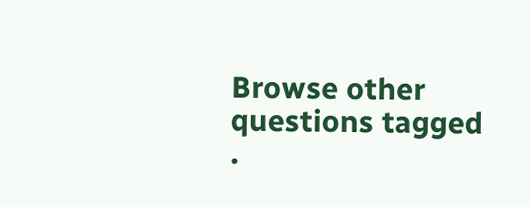Browse other questions tagged .